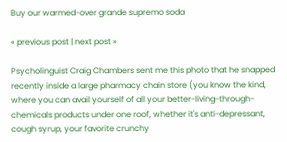Buy our warmed-over grande supremo soda

« previous post | next post »

Psycholinguist Craig Chambers sent me this photo that he snapped recently inside a large pharmacy chain store (you know the kind, where you can avail yourself of all your better-living-through-chemicals products under one roof, whether it's anti-depressant, cough syrup, your favorite crunchy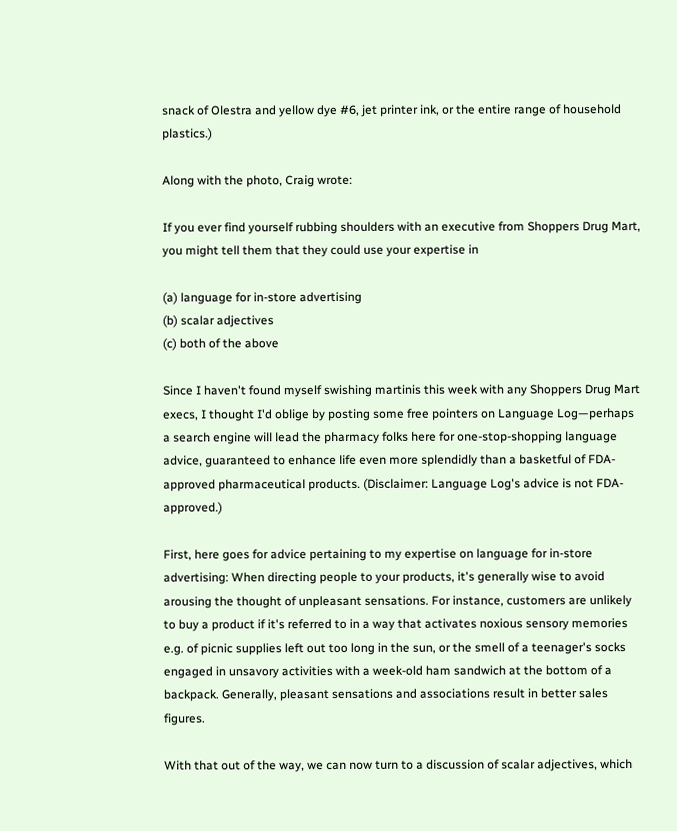snack of Olestra and yellow dye #6, jet printer ink, or the entire range of household plastics.)

Along with the photo, Craig wrote:

If you ever find yourself rubbing shoulders with an executive from Shoppers Drug Mart, you might tell them that they could use your expertise in

(a) language for in-store advertising
(b) scalar adjectives
(c) both of the above

Since I haven't found myself swishing martinis this week with any Shoppers Drug Mart execs, I thought I'd oblige by posting some free pointers on Language Log—perhaps a search engine will lead the pharmacy folks here for one-stop-shopping language advice, guaranteed to enhance life even more splendidly than a basketful of FDA-approved pharmaceutical products. (Disclaimer: Language Log's advice is not FDA-approved.)

First, here goes for advice pertaining to my expertise on language for in-store advertising: When directing people to your products, it's generally wise to avoid arousing the thought of unpleasant sensations. For instance, customers are unlikely to buy a product if it's referred to in a way that activates noxious sensory memories e.g. of picnic supplies left out too long in the sun, or the smell of a teenager's socks engaged in unsavory activities with a week-old ham sandwich at the bottom of a backpack. Generally, pleasant sensations and associations result in better sales figures.

With that out of the way, we can now turn to a discussion of scalar adjectives, which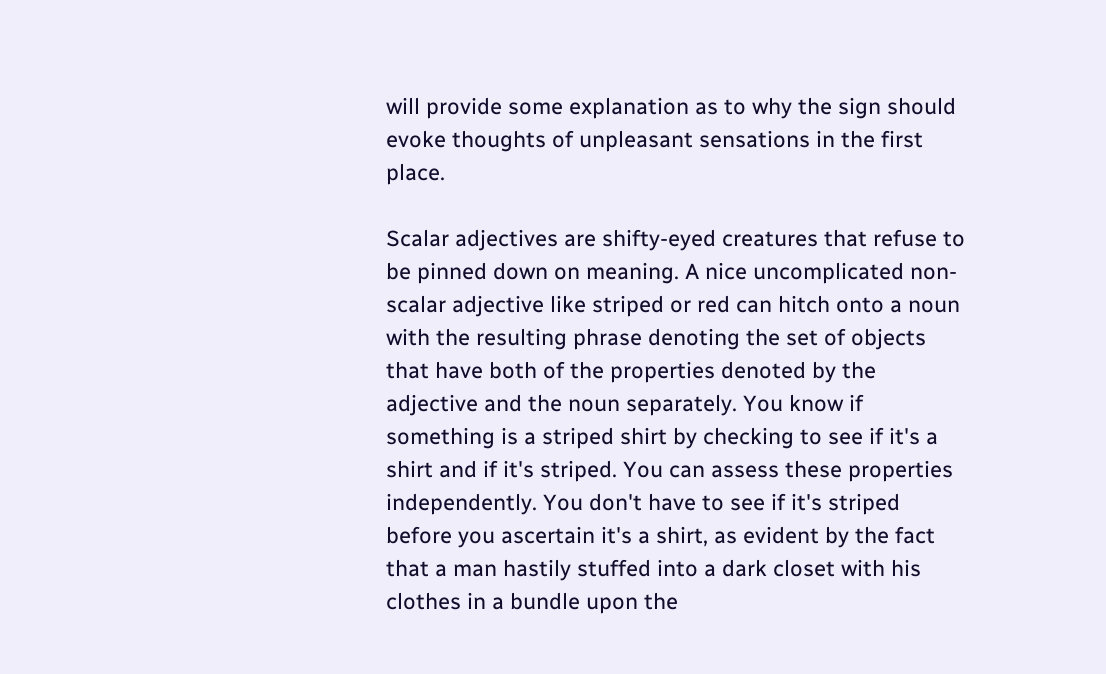will provide some explanation as to why the sign should evoke thoughts of unpleasant sensations in the first place.

Scalar adjectives are shifty-eyed creatures that refuse to be pinned down on meaning. A nice uncomplicated non-scalar adjective like striped or red can hitch onto a noun with the resulting phrase denoting the set of objects that have both of the properties denoted by the adjective and the noun separately. You know if something is a striped shirt by checking to see if it's a shirt and if it's striped. You can assess these properties independently. You don't have to see if it's striped before you ascertain it's a shirt, as evident by the fact that a man hastily stuffed into a dark closet with his clothes in a bundle upon the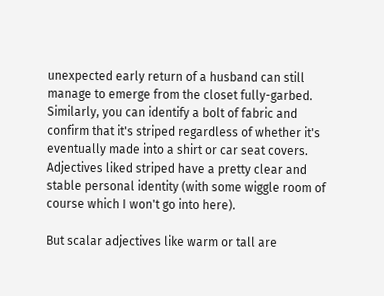unexpected early return of a husband can still manage to emerge from the closet fully-garbed. Similarly, you can identify a bolt of fabric and confirm that it's striped regardless of whether it's eventually made into a shirt or car seat covers. Adjectives liked striped have a pretty clear and stable personal identity (with some wiggle room of course which I won't go into here).

But scalar adjectives like warm or tall are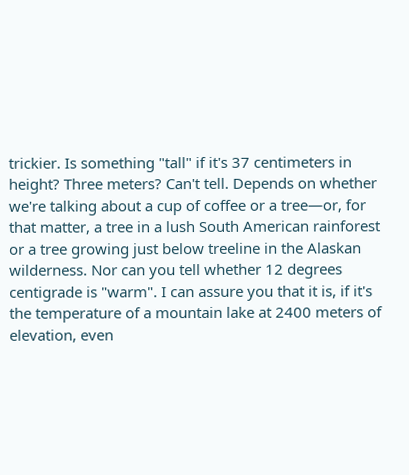trickier. Is something "tall" if it's 37 centimeters in height? Three meters? Can't tell. Depends on whether we're talking about a cup of coffee or a tree—or, for that matter, a tree in a lush South American rainforest or a tree growing just below treeline in the Alaskan wilderness. Nor can you tell whether 12 degrees centigrade is "warm". I can assure you that it is, if it's the temperature of a mountain lake at 2400 meters of elevation, even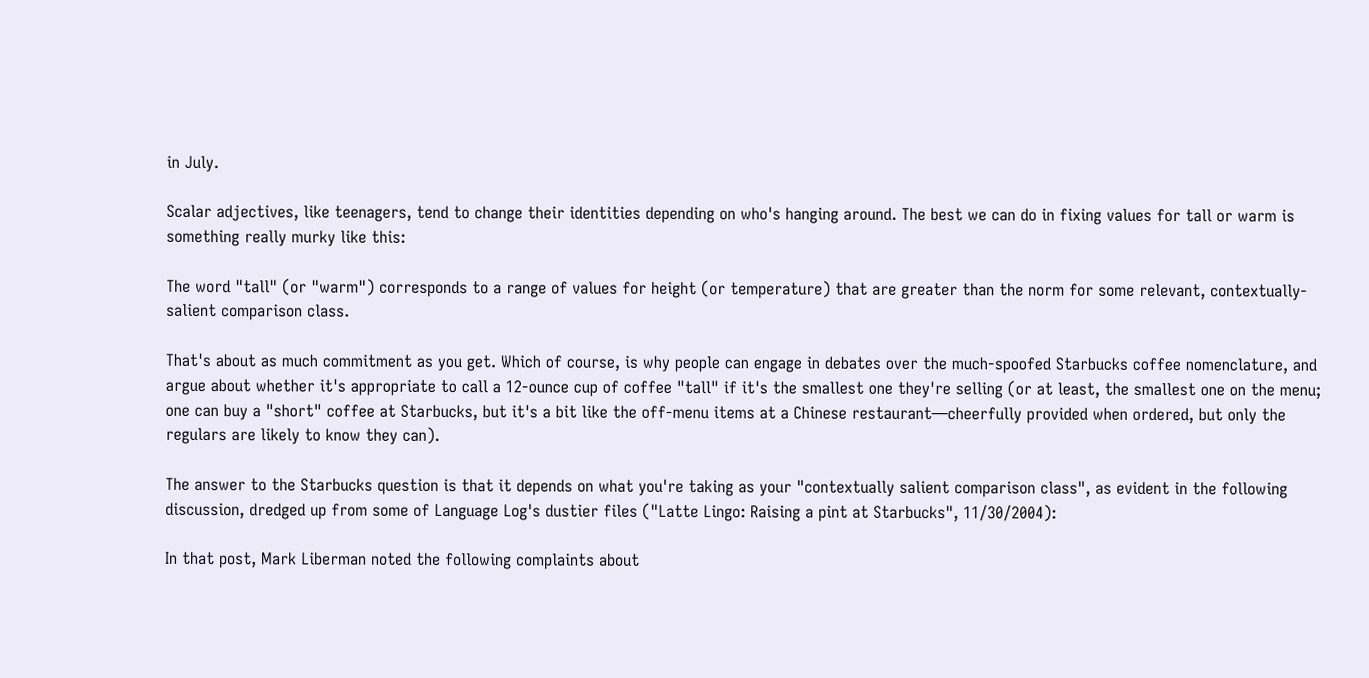in July.

Scalar adjectives, like teenagers, tend to change their identities depending on who's hanging around. The best we can do in fixing values for tall or warm is something really murky like this:

The word "tall" (or "warm") corresponds to a range of values for height (or temperature) that are greater than the norm for some relevant, contextually-salient comparison class.

That's about as much commitment as you get. Which of course, is why people can engage in debates over the much-spoofed Starbucks coffee nomenclature, and argue about whether it's appropriate to call a 12-ounce cup of coffee "tall" if it's the smallest one they're selling (or at least, the smallest one on the menu; one can buy a "short" coffee at Starbucks, but it's a bit like the off-menu items at a Chinese restaurant—cheerfully provided when ordered, but only the regulars are likely to know they can).

The answer to the Starbucks question is that it depends on what you're taking as your "contextually salient comparison class", as evident in the following discussion, dredged up from some of Language Log's dustier files ("Latte Lingo: Raising a pint at Starbucks", 11/30/2004):

In that post, Mark Liberman noted the following complaints about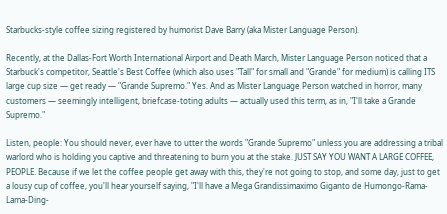Starbucks-style coffee sizing registered by humorist Dave Barry (aka Mister Language Person).

Recently, at the Dallas-Fort Worth International Airport and Death March, Mister Language Person noticed that a Starbuck's competitor, Seattle's Best Coffee (which also uses "Tall" for small and "Grande" for medium) is calling ITS large cup size — get ready — "Grande Supremo." Yes. And as Mister Language Person watched in horror, many customers — seemingly intelligent, briefcase-toting adults — actually used this term, as in, "I'll take a Grande Supremo."

Listen, people: You should never, ever have to utter the words "Grande Supremo" unless you are addressing a tribal warlord who is holding you captive and threatening to burn you at the stake. JUST SAY YOU WANT A LARGE COFFEE, PEOPLE. Because if we let the coffee people get away with this, they're not going to stop, and some day, just to get a lousy cup of coffee, you'll hear yourself saying, "I'll have a Mega Grandissimaximo Giganto de Humongo-Rama-Lama-Ding-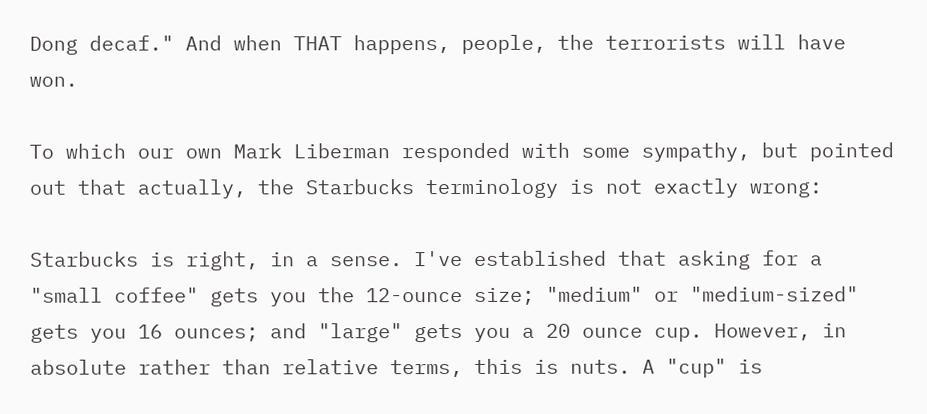Dong decaf." And when THAT happens, people, the terrorists will have won.

To which our own Mark Liberman responded with some sympathy, but pointed out that actually, the Starbucks terminology is not exactly wrong:

Starbucks is right, in a sense. I've established that asking for a "small coffee" gets you the 12-ounce size; "medium" or "medium-sized" gets you 16 ounces; and "large" gets you a 20 ounce cup. However, in absolute rather than relative terms, this is nuts. A "cup" is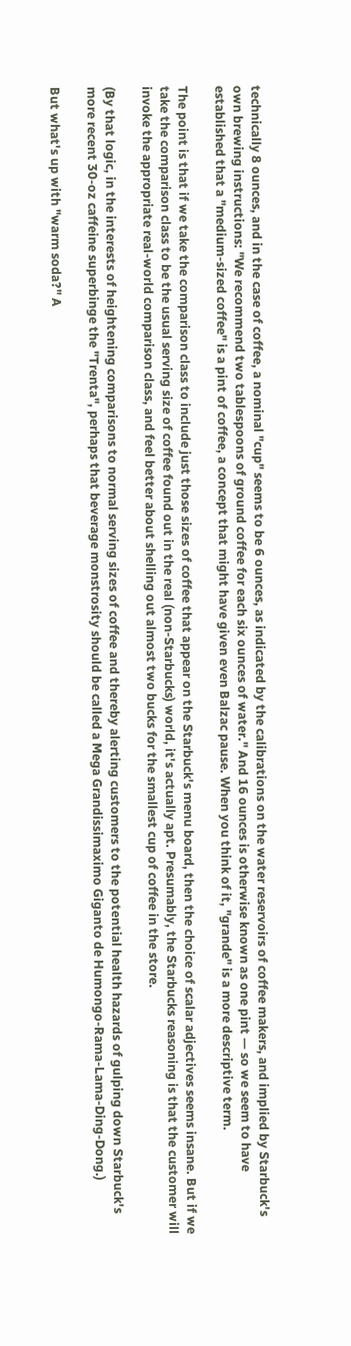technically 8 ounces, and in the case of coffee, a nominal "cup" seems to be 6 ounces, as indicated by the calibrations on the water reservoirs of coffee makers, and implied by Starbuck's own brewing instructions: "We recommend two tablespoons of ground coffee for each six ounces of water." And 16 ounces is otherwise known as one pint — so we seem to have established that a "medium-sized coffee" is a pint of coffee, a concept that might have given even Balzac pause. When you think of it, "grande" is a more descriptive term.

The point is that if we take the comparison class to include just those sizes of coffee that appear on the Starbuck's menu board, then the choice of scalar adjectives seems insane. But if we take the comparison class to be the usual serving size of coffee found out in the real (non-Starbucks) world, it's actually apt. Presumably, the Starbucks reasoning is that the customer will invoke the appropriate real-world comparison class, and feel better about shelling out almost two bucks for the smallest cup of coffee in the store.

(By that logic, in the interests of heightening comparisons to normal serving sizes of coffee and thereby alerting customers to the potential health hazards of gulping down Starbuck's more recent 30-oz caffeine superbinge the "Trenta", perhaps that beverage monstrosity should be called a Mega Grandissimaximo Giganto de Humongo-Rama-Lama-Ding-Dong.)

But what's up with "warm soda?" A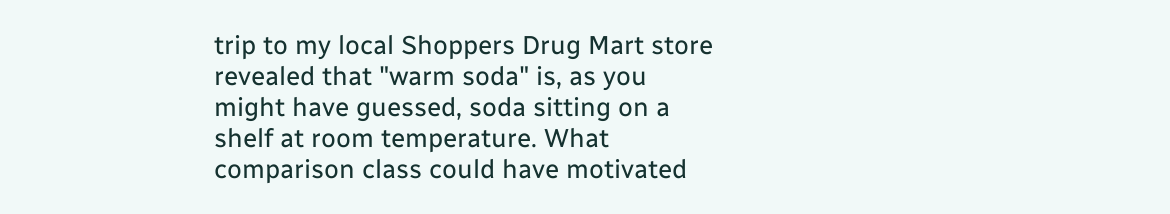trip to my local Shoppers Drug Mart store revealed that "warm soda" is, as you might have guessed, soda sitting on a shelf at room temperature. What comparison class could have motivated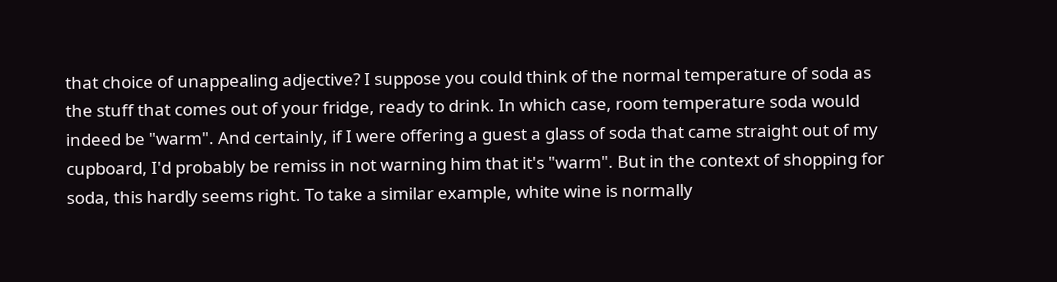that choice of unappealing adjective? I suppose you could think of the normal temperature of soda as the stuff that comes out of your fridge, ready to drink. In which case, room temperature soda would indeed be "warm". And certainly, if I were offering a guest a glass of soda that came straight out of my cupboard, I'd probably be remiss in not warning him that it's "warm". But in the context of shopping for soda, this hardly seems right. To take a similar example, white wine is normally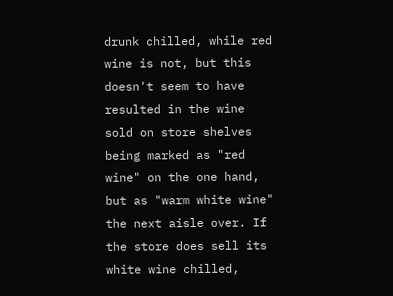drunk chilled, while red wine is not, but this doesn't seem to have resulted in the wine sold on store shelves being marked as "red wine" on the one hand, but as "warm white wine" the next aisle over. If the store does sell its white wine chilled,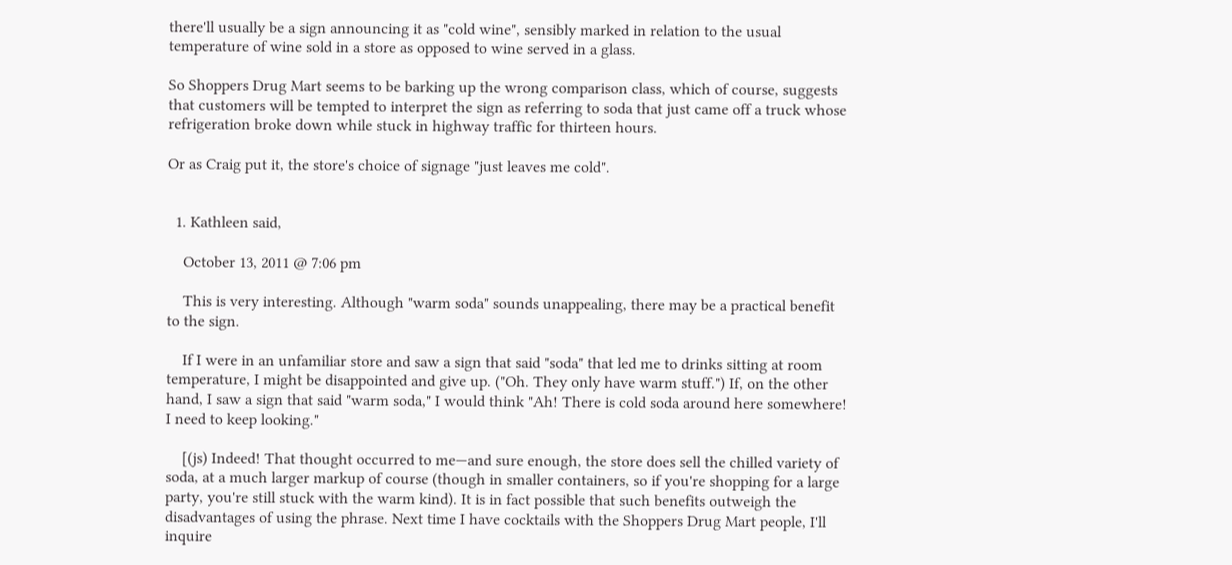there'll usually be a sign announcing it as "cold wine", sensibly marked in relation to the usual temperature of wine sold in a store as opposed to wine served in a glass.

So Shoppers Drug Mart seems to be barking up the wrong comparison class, which of course, suggests that customers will be tempted to interpret the sign as referring to soda that just came off a truck whose refrigeration broke down while stuck in highway traffic for thirteen hours.

Or as Craig put it, the store's choice of signage "just leaves me cold".


  1. Kathleen said,

    October 13, 2011 @ 7:06 pm

    This is very interesting. Although "warm soda" sounds unappealing, there may be a practical benefit to the sign.

    If I were in an unfamiliar store and saw a sign that said "soda" that led me to drinks sitting at room temperature, I might be disappointed and give up. ("Oh. They only have warm stuff.") If, on the other hand, I saw a sign that said "warm soda," I would think "Ah! There is cold soda around here somewhere! I need to keep looking."

    [(js) Indeed! That thought occurred to me—and sure enough, the store does sell the chilled variety of soda, at a much larger markup of course (though in smaller containers, so if you're shopping for a large party, you're still stuck with the warm kind). It is in fact possible that such benefits outweigh the disadvantages of using the phrase. Next time I have cocktails with the Shoppers Drug Mart people, I'll inquire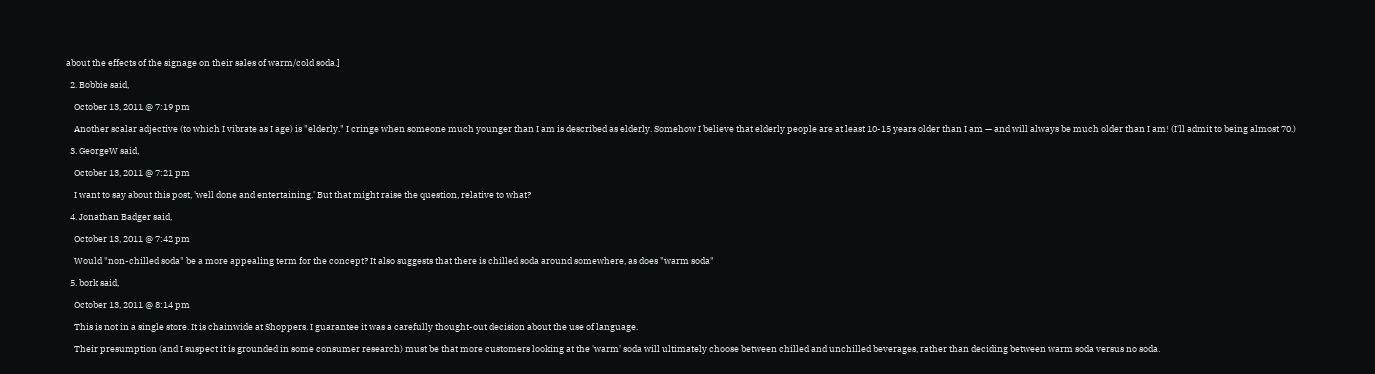about the effects of the signage on their sales of warm/cold soda.]

  2. Bobbie said,

    October 13, 2011 @ 7:19 pm

    Another scalar adjective (to which I vibrate as I age) is "elderly." I cringe when someone much younger than I am is described as elderly. Somehow I believe that elderly people are at least 10-15 years older than I am — and will always be much older than I am! (I'll admit to being almost 70.)

  3. GeorgeW said,

    October 13, 2011 @ 7:21 pm

    I want to say about this post, 'well done and entertaining.' But that might raise the question, relative to what?

  4. Jonathan Badger said,

    October 13, 2011 @ 7:42 pm

    Would "non-chilled soda" be a more appealing term for the concept? It also suggests that there is chilled soda around somewhere, as does "warm soda"

  5. bork said,

    October 13, 2011 @ 8:14 pm

    This is not in a single store. It is chainwide at Shoppers. I guarantee it was a carefully thought-out decision about the use of language.

    Their presumption (and I suspect it is grounded in some consumer research) must be that more customers looking at the 'warm' soda will ultimately choose between chilled and unchilled beverages, rather than deciding between warm soda versus no soda.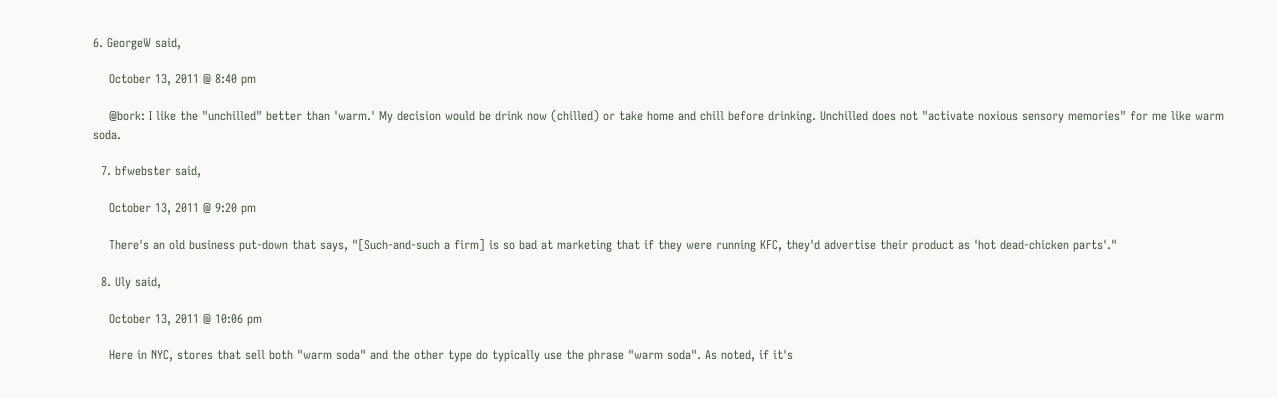6. GeorgeW said,

    October 13, 2011 @ 8:40 pm

    @bork: I like the "unchilled" better than 'warm.' My decision would be drink now (chilled) or take home and chill before drinking. Unchilled does not "activate noxious sensory memories" for me like warm soda.

  7. bfwebster said,

    October 13, 2011 @ 9:20 pm

    There's an old business put-down that says, "[Such-and-such a firm] is so bad at marketing that if they were running KFC, they'd advertise their product as 'hot dead-chicken parts'."

  8. Uly said,

    October 13, 2011 @ 10:06 pm

    Here in NYC, stores that sell both "warm soda" and the other type do typically use the phrase "warm soda". As noted, if it's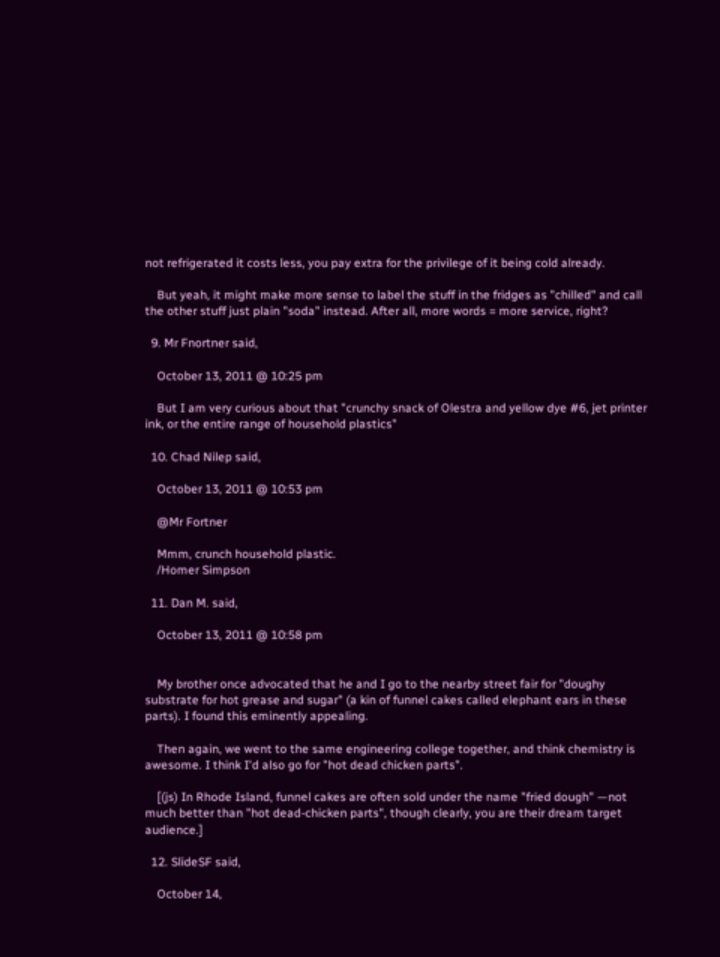not refrigerated it costs less, you pay extra for the privilege of it being cold already.

    But yeah, it might make more sense to label the stuff in the fridges as "chilled" and call the other stuff just plain "soda" instead. After all, more words = more service, right?

  9. Mr Fnortner said,

    October 13, 2011 @ 10:25 pm

    But I am very curious about that "crunchy snack of Olestra and yellow dye #6, jet printer ink, or the entire range of household plastics"

  10. Chad Nilep said,

    October 13, 2011 @ 10:53 pm

    @Mr Fortner

    Mmm, crunch household plastic.
    /Homer Simpson

  11. Dan M. said,

    October 13, 2011 @ 10:58 pm


    My brother once advocated that he and I go to the nearby street fair for "doughy substrate for hot grease and sugar" (a kin of funnel cakes called elephant ears in these parts). I found this eminently appealing.

    Then again, we went to the same engineering college together, and think chemistry is awesome. I think I'd also go for "hot dead chicken parts".

    [(js) In Rhode Island, funnel cakes are often sold under the name "fried dough" —not much better than "hot dead-chicken parts", though clearly, you are their dream target audience.]

  12. SlideSF said,

    October 14,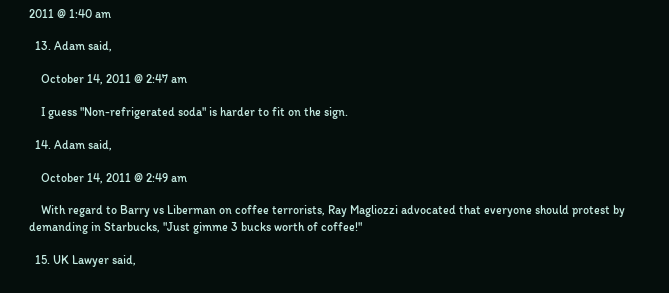2011 @ 1:40 am

  13. Adam said,

    October 14, 2011 @ 2:47 am

    I guess "Non-refrigerated soda" is harder to fit on the sign.

  14. Adam said,

    October 14, 2011 @ 2:49 am

    With regard to Barry vs Liberman on coffee terrorists, Ray Magliozzi advocated that everyone should protest by demanding in Starbucks, "Just gimme 3 bucks worth of coffee!"

  15. UK Lawyer said,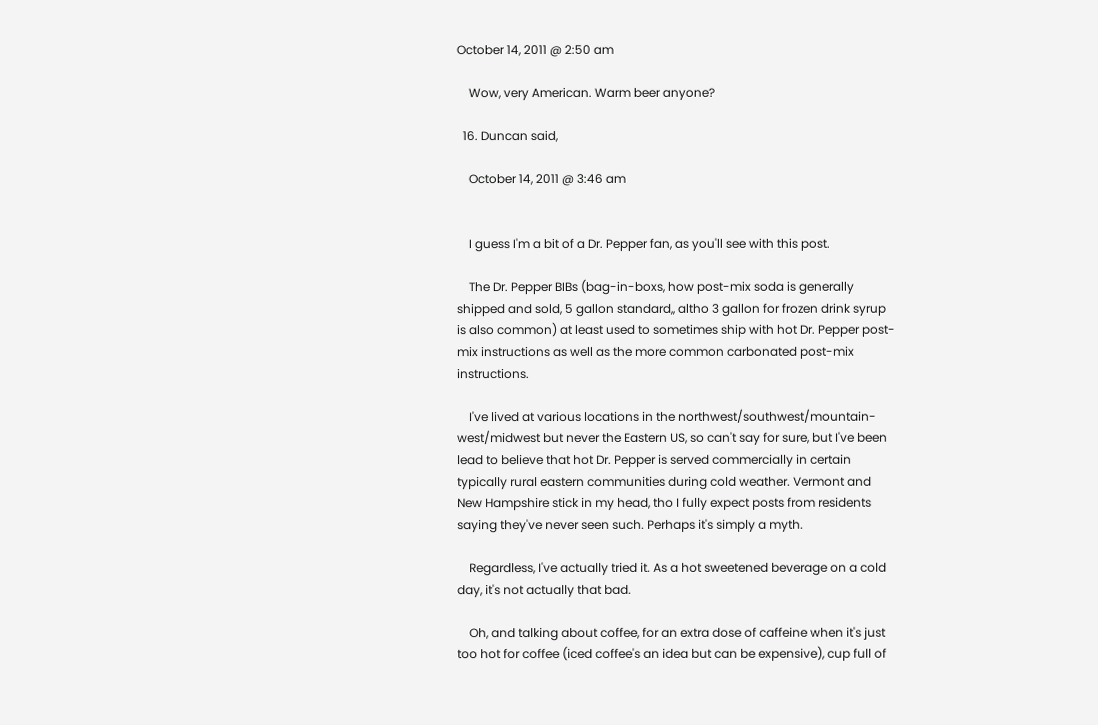October 14, 2011 @ 2:50 am

    Wow, very American. Warm beer anyone?

  16. Duncan said,

    October 14, 2011 @ 3:46 am


    I guess I'm a bit of a Dr. Pepper fan, as you'll see with this post.

    The Dr. Pepper BIBs (bag-in-boxs, how post-mix soda is generally shipped and sold, 5 gallon standard,, altho 3 gallon for frozen drink syrup is also common) at least used to sometimes ship with hot Dr. Pepper post-mix instructions as well as the more common carbonated post-mix instructions.

    I've lived at various locations in the northwest/southwest/mountain-west/midwest but never the Eastern US, so can't say for sure, but I've been lead to believe that hot Dr. Pepper is served commercially in certain typically rural eastern communities during cold weather. Vermont and New Hampshire stick in my head, tho I fully expect posts from residents saying they've never seen such. Perhaps it's simply a myth.

    Regardless, I've actually tried it. As a hot sweetened beverage on a cold day, it's not actually that bad.

    Oh, and talking about coffee, for an extra dose of caffeine when it's just too hot for coffee (iced coffee's an idea but can be expensive), cup full of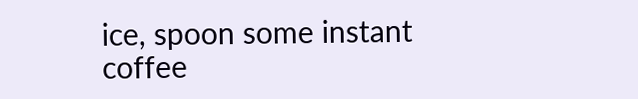ice, spoon some instant coffee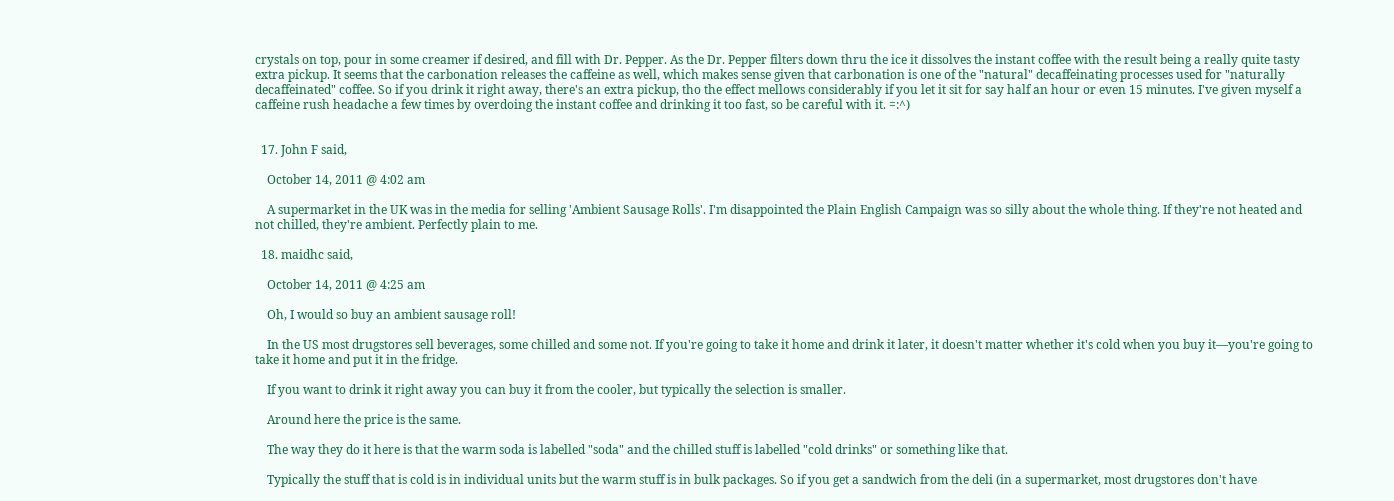crystals on top, pour in some creamer if desired, and fill with Dr. Pepper. As the Dr. Pepper filters down thru the ice it dissolves the instant coffee with the result being a really quite tasty extra pickup. It seems that the carbonation releases the caffeine as well, which makes sense given that carbonation is one of the "natural" decaffeinating processes used for "naturally decaffeinated" coffee. So if you drink it right away, there's an extra pickup, tho the effect mellows considerably if you let it sit for say half an hour or even 15 minutes. I've given myself a caffeine rush headache a few times by overdoing the instant coffee and drinking it too fast, so be careful with it. =:^)


  17. John F said,

    October 14, 2011 @ 4:02 am

    A supermarket in the UK was in the media for selling 'Ambient Sausage Rolls'. I'm disappointed the Plain English Campaign was so silly about the whole thing. If they're not heated and not chilled, they're ambient. Perfectly plain to me.

  18. maidhc said,

    October 14, 2011 @ 4:25 am

    Oh, I would so buy an ambient sausage roll!

    In the US most drugstores sell beverages, some chilled and some not. If you're going to take it home and drink it later, it doesn't matter whether it's cold when you buy it—you're going to take it home and put it in the fridge.

    If you want to drink it right away you can buy it from the cooler, but typically the selection is smaller.

    Around here the price is the same.

    The way they do it here is that the warm soda is labelled "soda" and the chilled stuff is labelled "cold drinks" or something like that.

    Typically the stuff that is cold is in individual units but the warm stuff is in bulk packages. So if you get a sandwich from the deli (in a supermarket, most drugstores don't have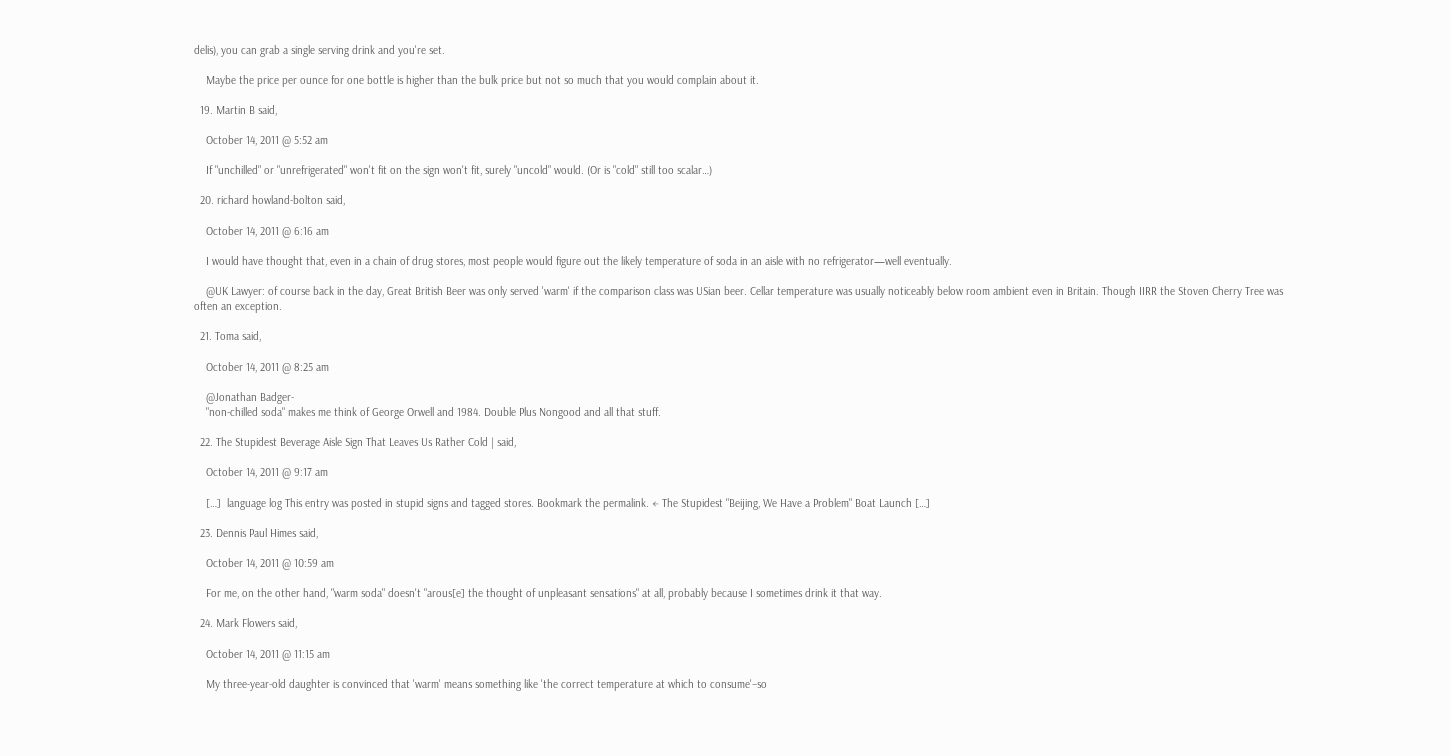delis), you can grab a single serving drink and you're set.

    Maybe the price per ounce for one bottle is higher than the bulk price but not so much that you would complain about it.

  19. Martin B said,

    October 14, 2011 @ 5:52 am

    If "unchilled" or "unrefrigerated" won't fit on the sign won't fit, surely "uncold" would. (Or is "cold" still too scalar…)

  20. richard howland-bolton said,

    October 14, 2011 @ 6:16 am

    I would have thought that, even in a chain of drug stores, most people would figure out the likely temperature of soda in an aisle with no refrigerator—well eventually.

    @UK Lawyer: of course back in the day, Great British Beer was only served 'warm' if the comparison class was USian beer. Cellar temperature was usually noticeably below room ambient even in Britain. Though IIRR the Stoven Cherry Tree was often an exception.

  21. Toma said,

    October 14, 2011 @ 8:25 am

    @Jonathan Badger-
    "non-chilled soda" makes me think of George Orwell and 1984. Double Plus Nongood and all that stuff.

  22. The Stupidest Beverage Aisle Sign That Leaves Us Rather Cold | said,

    October 14, 2011 @ 9:17 am

    […]  language log This entry was posted in stupid signs and tagged stores. Bookmark the permalink. ← The Stupidest "Beijing, We Have a Problem" Boat Launch […]

  23. Dennis Paul Himes said,

    October 14, 2011 @ 10:59 am

    For me, on the other hand, "warm soda" doesn't "arous[e] the thought of unpleasant sensations" at all, probably because I sometimes drink it that way.

  24. Mark Flowers said,

    October 14, 2011 @ 11:15 am

    My three-year-old daughter is convinced that 'warm' means something like 'the correct temperature at which to consume'–so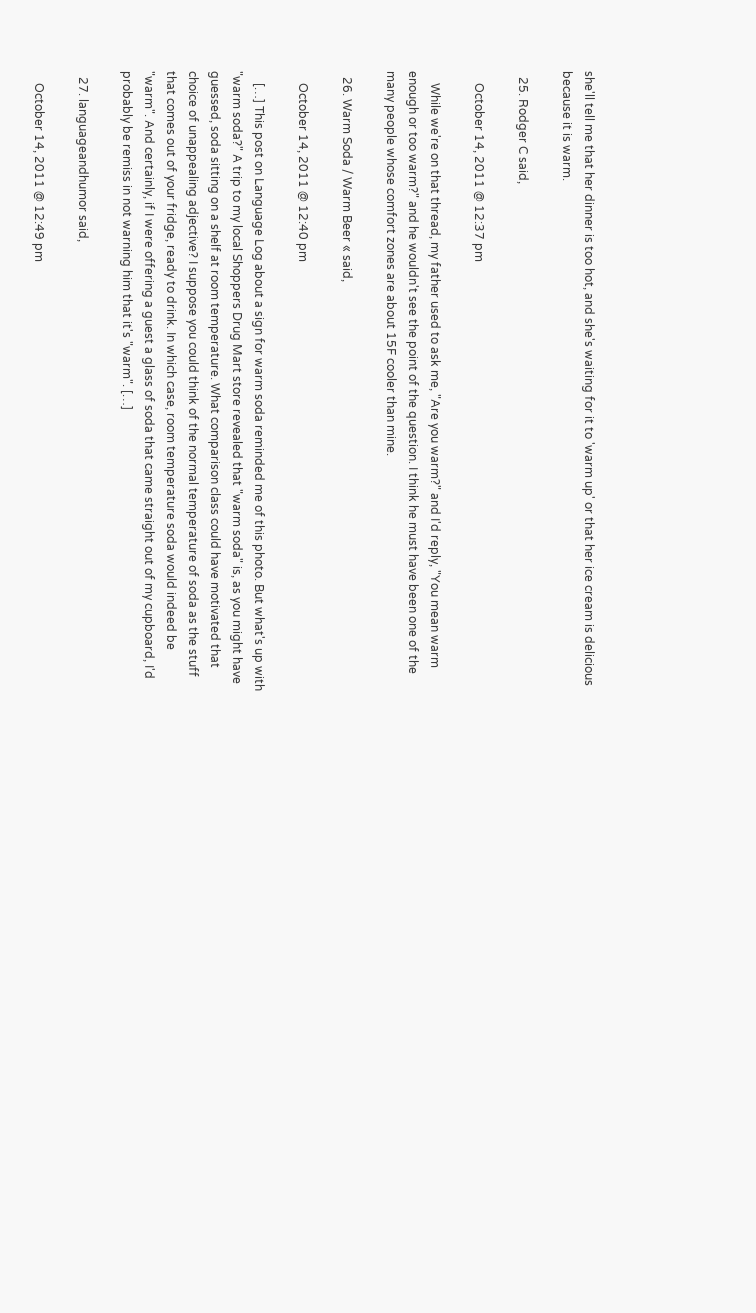she'll tell me that her dinner is too hot, and she's waiting for it to 'warm up' or that her ice cream is delicious because it is warm.

  25. Rodger C said,

    October 14, 2011 @ 12:37 pm

    While we're on that thread, my father used to ask me, "Are you warm?" and I'd reply, "You mean warm enough or too warm?" and he wouldn't see the point of the question. I think he must have been one of the many people whose comfort zones are about 15F cooler than mine.

  26. Warm Soda / Warm Beer « said,

    October 14, 2011 @ 12:40 pm

    […] This post on Language Log about a sign for warm soda reminded me of this photo. But what's up with "warm soda?" A trip to my local Shoppers Drug Mart store revealed that "warm soda" is, as you might have guessed, soda sitting on a shelf at room temperature. What comparison class could have motivated that choice of unappealing adjective? I suppose you could think of the normal temperature of soda as the stuff that comes out of your fridge, ready to drink. In which case, room temperature soda would indeed be "warm". And certainly, if I were offering a guest a glass of soda that came straight out of my cupboard, I'd probably be remiss in not warning him that it's "warm". […]

  27. languageandhumor said,

    October 14, 2011 @ 12:49 pm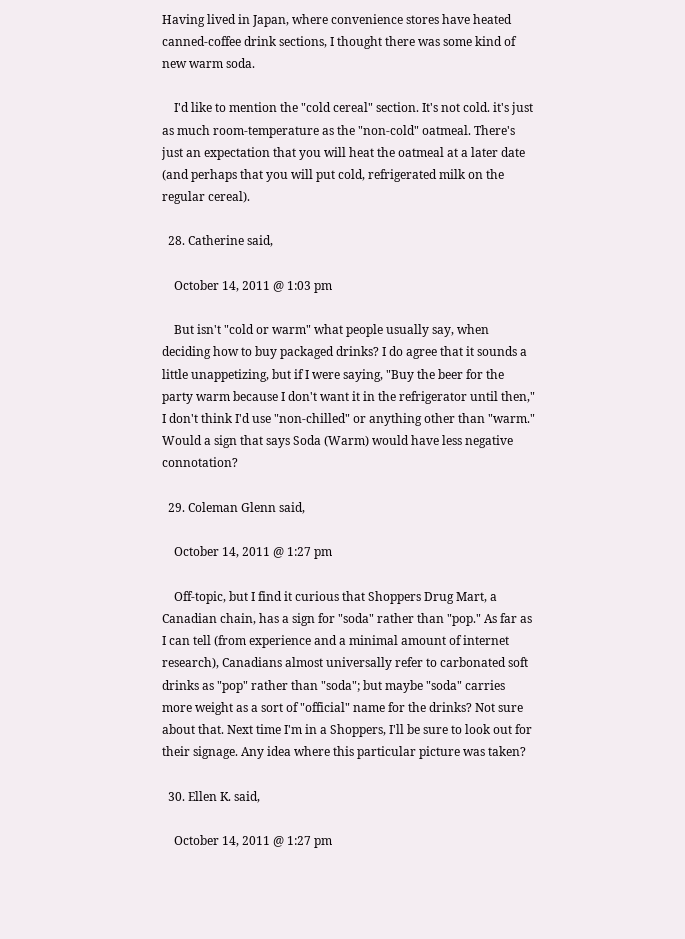Having lived in Japan, where convenience stores have heated canned-coffee drink sections, I thought there was some kind of new warm soda.

    I'd like to mention the "cold cereal" section. It's not cold. it's just as much room-temperature as the "non-cold" oatmeal. There's just an expectation that you will heat the oatmeal at a later date (and perhaps that you will put cold, refrigerated milk on the regular cereal).

  28. Catherine said,

    October 14, 2011 @ 1:03 pm

    But isn't "cold or warm" what people usually say, when deciding how to buy packaged drinks? I do agree that it sounds a little unappetizing, but if I were saying, "Buy the beer for the party warm because I don't want it in the refrigerator until then," I don't think I'd use "non-chilled" or anything other than "warm." Would a sign that says Soda (Warm) would have less negative connotation?

  29. Coleman Glenn said,

    October 14, 2011 @ 1:27 pm

    Off-topic, but I find it curious that Shoppers Drug Mart, a Canadian chain, has a sign for "soda" rather than "pop." As far as I can tell (from experience and a minimal amount of internet research), Canadians almost universally refer to carbonated soft drinks as "pop" rather than "soda"; but maybe "soda" carries more weight as a sort of "official" name for the drinks? Not sure about that. Next time I'm in a Shoppers, I'll be sure to look out for their signage. Any idea where this particular picture was taken?

  30. Ellen K. said,

    October 14, 2011 @ 1:27 pm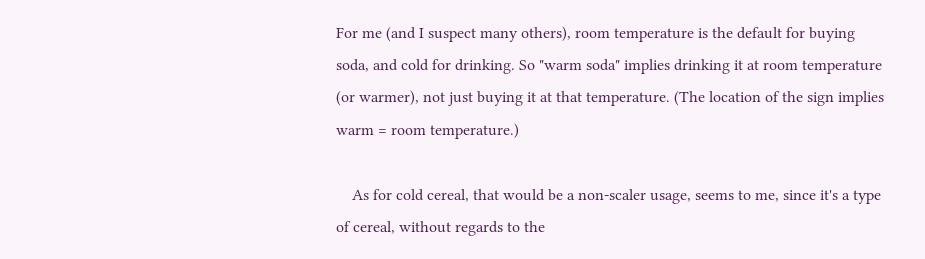For me (and I suspect many others), room temperature is the default for buying soda, and cold for drinking. So "warm soda" implies drinking it at room temperature (or warmer), not just buying it at that temperature. (The location of the sign implies warm = room temperature.)

    As for cold cereal, that would be a non-scaler usage, seems to me, since it's a type of cereal, without regards to the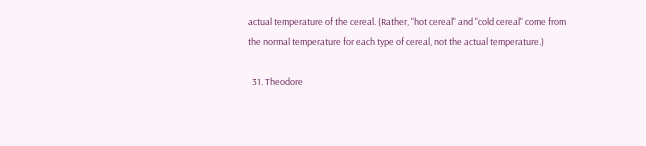actual temperature of the cereal. (Rather, "hot cereal" and "cold cereal" come from the normal temperature for each type of cereal, not the actual temperature.)

  31. Theodore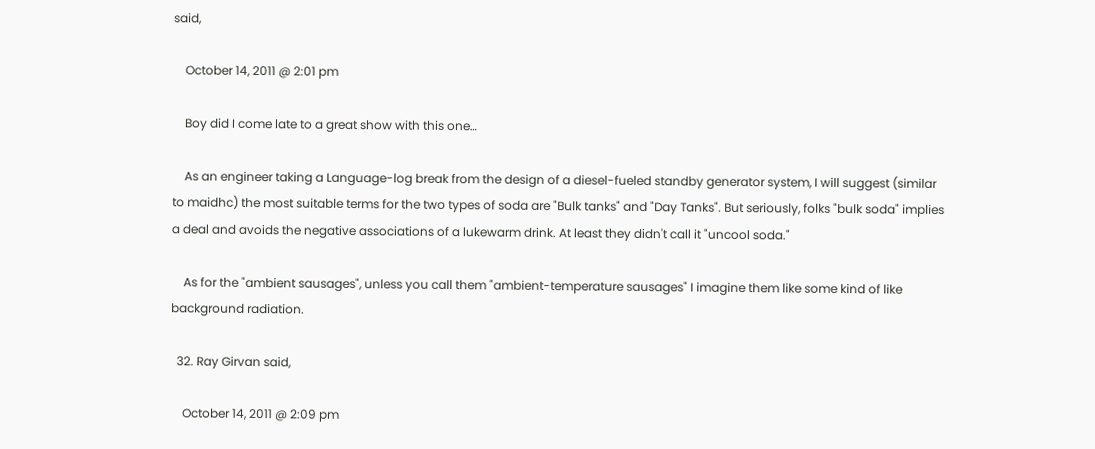said,

    October 14, 2011 @ 2:01 pm

    Boy did I come late to a great show with this one…

    As an engineer taking a Language-log break from the design of a diesel-fueled standby generator system, I will suggest (similar to maidhc) the most suitable terms for the two types of soda are "Bulk tanks" and "Day Tanks". But seriously, folks "bulk soda" implies a deal and avoids the negative associations of a lukewarm drink. At least they didn't call it "uncool soda."

    As for the "ambient sausages", unless you call them "ambient-temperature sausages" I imagine them like some kind of like background radiation.

  32. Ray Girvan said,

    October 14, 2011 @ 2:09 pm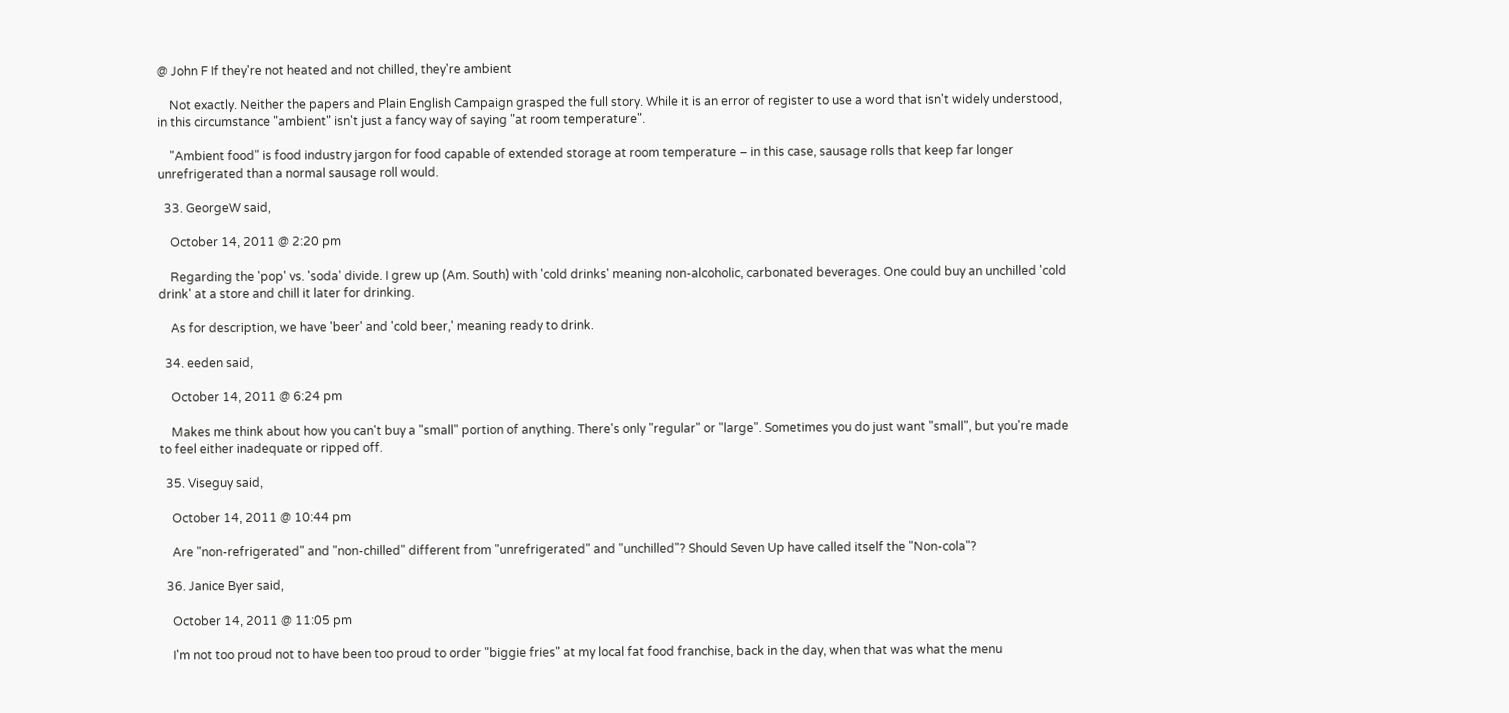@ John F If they're not heated and not chilled, they're ambient

    Not exactly. Neither the papers and Plain English Campaign grasped the full story. While it is an error of register to use a word that isn't widely understood, in this circumstance "ambient" isn't just a fancy way of saying "at room temperature".

    "Ambient food" is food industry jargon for food capable of extended storage at room temperature – in this case, sausage rolls that keep far longer unrefrigerated than a normal sausage roll would.

  33. GeorgeW said,

    October 14, 2011 @ 2:20 pm

    Regarding the 'pop' vs. 'soda' divide. I grew up (Am. South) with 'cold drinks' meaning non-alcoholic, carbonated beverages. One could buy an unchilled 'cold drink' at a store and chill it later for drinking.

    As for description, we have 'beer' and 'cold beer,' meaning ready to drink.

  34. eeden said,

    October 14, 2011 @ 6:24 pm

    Makes me think about how you can't buy a "small" portion of anything. There's only "regular" or "large". Sometimes you do just want "small", but you're made to feel either inadequate or ripped off.

  35. Viseguy said,

    October 14, 2011 @ 10:44 pm

    Are "non-refrigerated" and "non-chilled" different from "unrefrigerated" and "unchilled"? Should Seven Up have called itself the "Non-cola"?

  36. Janice Byer said,

    October 14, 2011 @ 11:05 pm

    I'm not too proud not to have been too proud to order "biggie fries" at my local fat food franchise, back in the day, when that was what the menu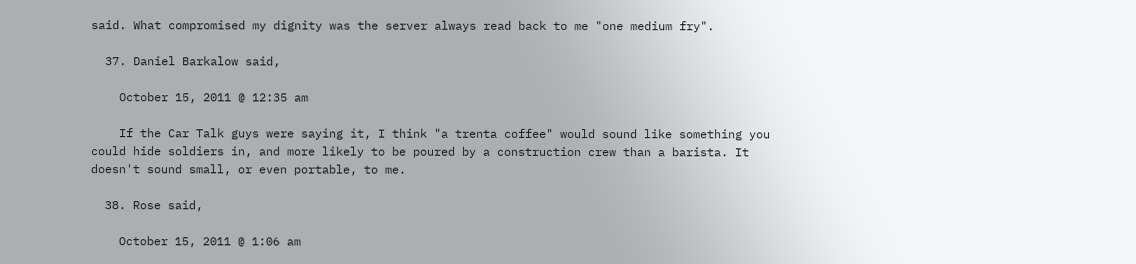said. What compromised my dignity was the server always read back to me "one medium fry".

  37. Daniel Barkalow said,

    October 15, 2011 @ 12:35 am

    If the Car Talk guys were saying it, I think "a trenta coffee" would sound like something you could hide soldiers in, and more likely to be poured by a construction crew than a barista. It doesn't sound small, or even portable, to me.

  38. Rose said,

    October 15, 2011 @ 1:06 am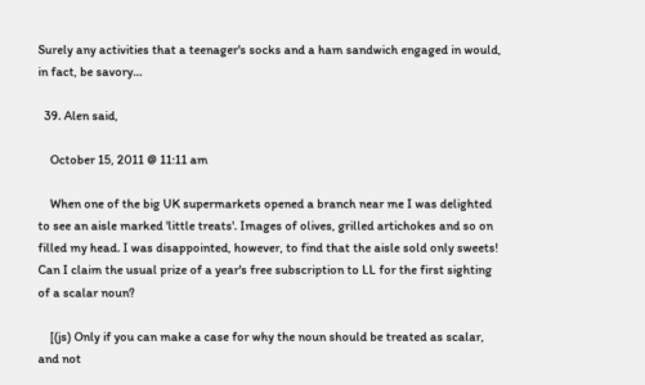Surely any activities that a teenager's socks and a ham sandwich engaged in would, in fact, be savory…

  39. Alen said,

    October 15, 2011 @ 11:11 am

    When one of the big UK supermarkets opened a branch near me I was delighted to see an aisle marked 'little treats'. Images of olives, grilled artichokes and so on filled my head. I was disappointed, however, to find that the aisle sold only sweets! Can I claim the usual prize of a year's free subscription to LL for the first sighting of a scalar noun?

    [(js) Only if you can make a case for why the noun should be treated as scalar, and not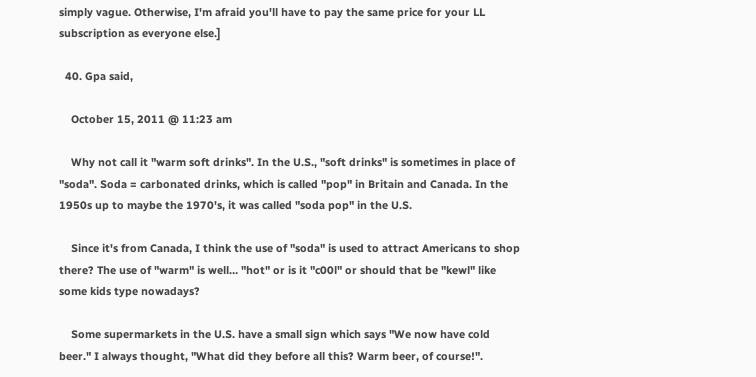simply vague. Otherwise, I'm afraid you'll have to pay the same price for your LL subscription as everyone else.]

  40. Gpa said,

    October 15, 2011 @ 11:23 am

    Why not call it "warm soft drinks". In the U.S., "soft drinks" is sometimes in place of "soda". Soda = carbonated drinks, which is called "pop" in Britain and Canada. In the 1950s up to maybe the 1970's, it was called "soda pop" in the U.S.

    Since it's from Canada, I think the use of "soda" is used to attract Americans to shop there? The use of "warm" is well… "hot" or is it "c00l" or should that be "kewl" like some kids type nowadays?

    Some supermarkets in the U.S. have a small sign which says "We now have cold beer." I always thought, "What did they before all this? Warm beer, of course!".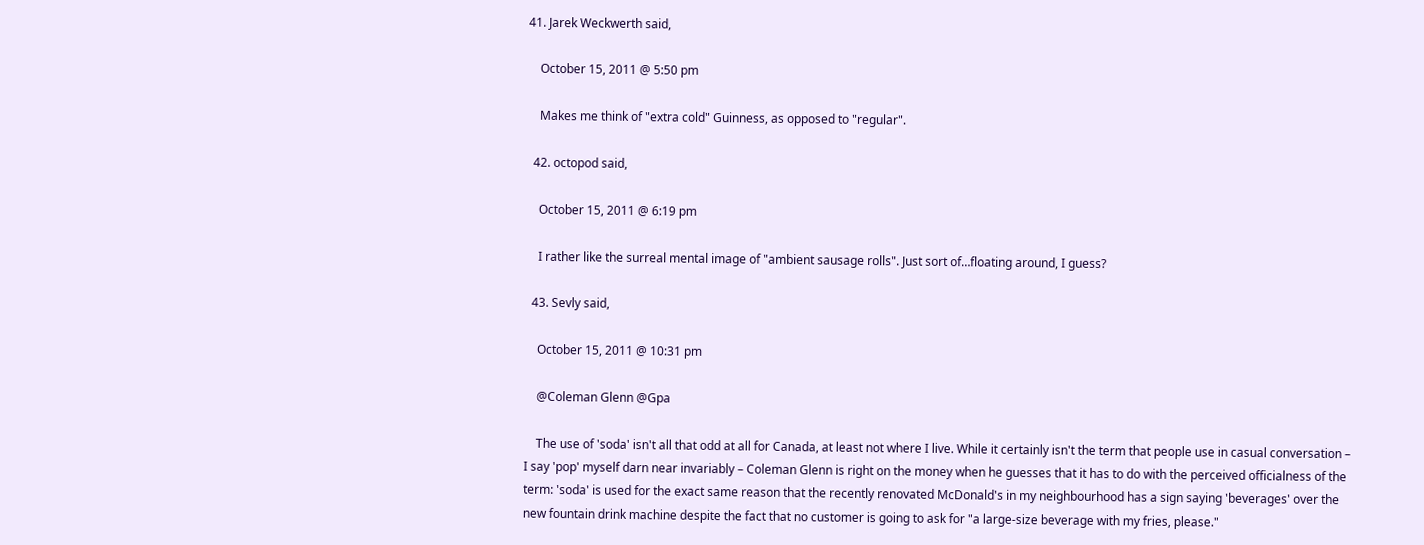41. Jarek Weckwerth said,

    October 15, 2011 @ 5:50 pm

    Makes me think of "extra cold" Guinness, as opposed to "regular".

  42. octopod said,

    October 15, 2011 @ 6:19 pm

    I rather like the surreal mental image of "ambient sausage rolls". Just sort of…floating around, I guess?

  43. Sevly said,

    October 15, 2011 @ 10:31 pm

    @Coleman Glenn @Gpa

    The use of 'soda' isn't all that odd at all for Canada, at least not where I live. While it certainly isn't the term that people use in casual conversation – I say 'pop' myself darn near invariably – Coleman Glenn is right on the money when he guesses that it has to do with the perceived officialness of the term: 'soda' is used for the exact same reason that the recently renovated McDonald's in my neighbourhood has a sign saying 'beverages' over the new fountain drink machine despite the fact that no customer is going to ask for "a large-size beverage with my fries, please."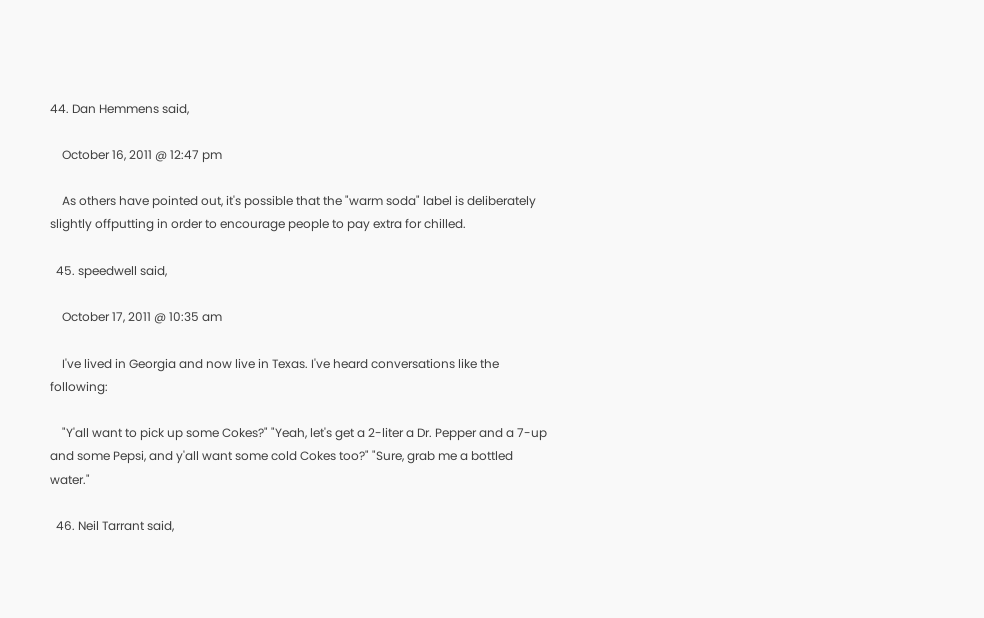44. Dan Hemmens said,

    October 16, 2011 @ 12:47 pm

    As others have pointed out, it's possible that the "warm soda" label is deliberately slightly offputting in order to encourage people to pay extra for chilled.

  45. speedwell said,

    October 17, 2011 @ 10:35 am

    I've lived in Georgia and now live in Texas. I've heard conversations like the following:

    "Y'all want to pick up some Cokes?" "Yeah, let's get a 2-liter a Dr. Pepper and a 7-up and some Pepsi, and y'all want some cold Cokes too?" "Sure, grab me a bottled water."

  46. Neil Tarrant said,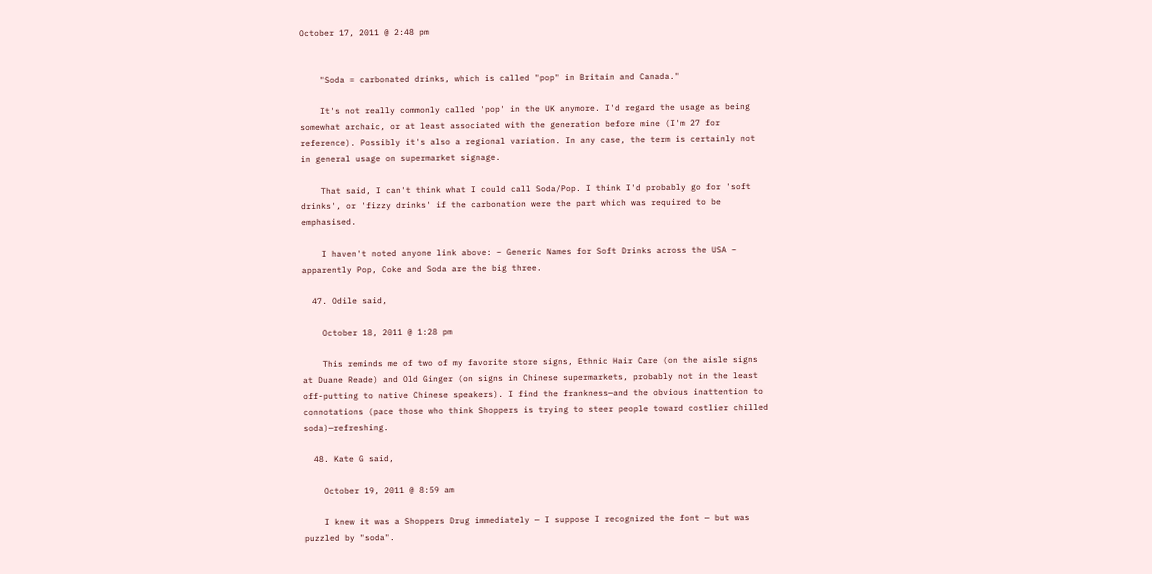October 17, 2011 @ 2:48 pm


    "Soda = carbonated drinks, which is called "pop" in Britain and Canada."

    It's not really commonly called 'pop' in the UK anymore. I'd regard the usage as being somewhat archaic, or at least associated with the generation before mine (I'm 27 for reference). Possibly it's also a regional variation. In any case, the term is certainly not in general usage on supermarket signage.

    That said, I can't think what I could call Soda/Pop. I think I'd probably go for 'soft drinks', or 'fizzy drinks' if the carbonation were the part which was required to be emphasised.

    I haven't noted anyone link above: – Generic Names for Soft Drinks across the USA – apparently Pop, Coke and Soda are the big three.

  47. Odile said,

    October 18, 2011 @ 1:28 pm

    This reminds me of two of my favorite store signs, Ethnic Hair Care (on the aisle signs at Duane Reade) and Old Ginger (on signs in Chinese supermarkets, probably not in the least off-putting to native Chinese speakers). I find the frankness—and the obvious inattention to connotations (pace those who think Shoppers is trying to steer people toward costlier chilled soda)—refreshing.

  48. Kate G said,

    October 19, 2011 @ 8:59 am

    I knew it was a Shoppers Drug immediately — I suppose I recognized the font — but was puzzled by "soda".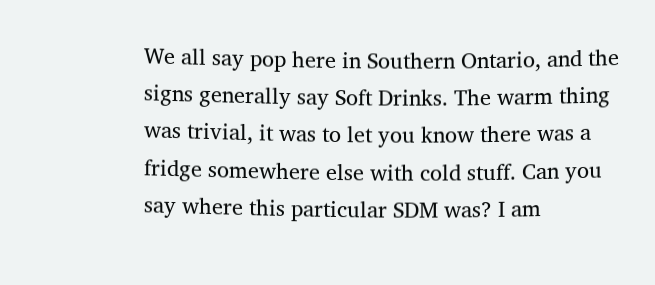We all say pop here in Southern Ontario, and the signs generally say Soft Drinks. The warm thing was trivial, it was to let you know there was a fridge somewhere else with cold stuff. Can you say where this particular SDM was? I am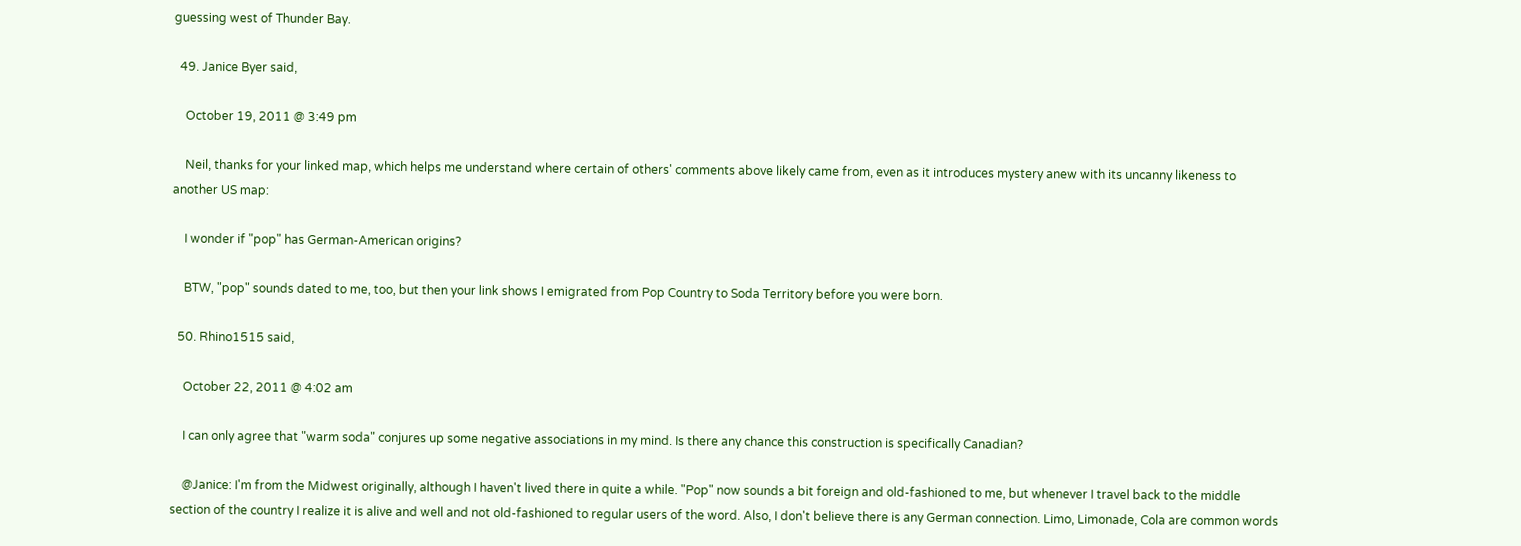guessing west of Thunder Bay.

  49. Janice Byer said,

    October 19, 2011 @ 3:49 pm

    Neil, thanks for your linked map, which helps me understand where certain of others' comments above likely came from, even as it introduces mystery anew with its uncanny likeness to another US map:

    I wonder if "pop" has German-American origins?

    BTW, "pop" sounds dated to me, too, but then your link shows I emigrated from Pop Country to Soda Territory before you were born.

  50. Rhino1515 said,

    October 22, 2011 @ 4:02 am

    I can only agree that "warm soda" conjures up some negative associations in my mind. Is there any chance this construction is specifically Canadian?

    @Janice: I'm from the Midwest originally, although I haven't lived there in quite a while. "Pop" now sounds a bit foreign and old-fashioned to me, but whenever I travel back to the middle section of the country I realize it is alive and well and not old-fashioned to regular users of the word. Also, I don't believe there is any German connection. Limo, Limonade, Cola are common words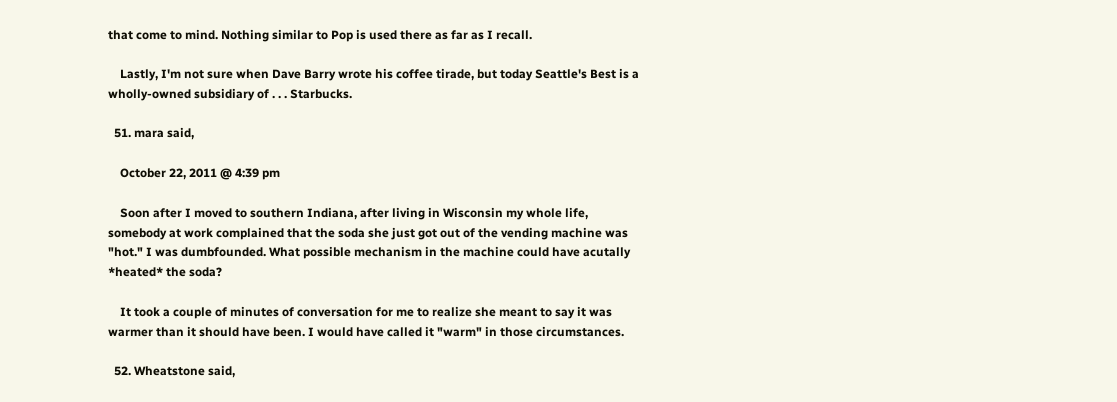that come to mind. Nothing similar to Pop is used there as far as I recall.

    Lastly, I'm not sure when Dave Barry wrote his coffee tirade, but today Seattle's Best is a wholly-owned subsidiary of . . . Starbucks.

  51. mara said,

    October 22, 2011 @ 4:39 pm

    Soon after I moved to southern Indiana, after living in Wisconsin my whole life, somebody at work complained that the soda she just got out of the vending machine was "hot." I was dumbfounded. What possible mechanism in the machine could have acutally *heated* the soda?

    It took a couple of minutes of conversation for me to realize she meant to say it was warmer than it should have been. I would have called it "warm" in those circumstances.

  52. Wheatstone said,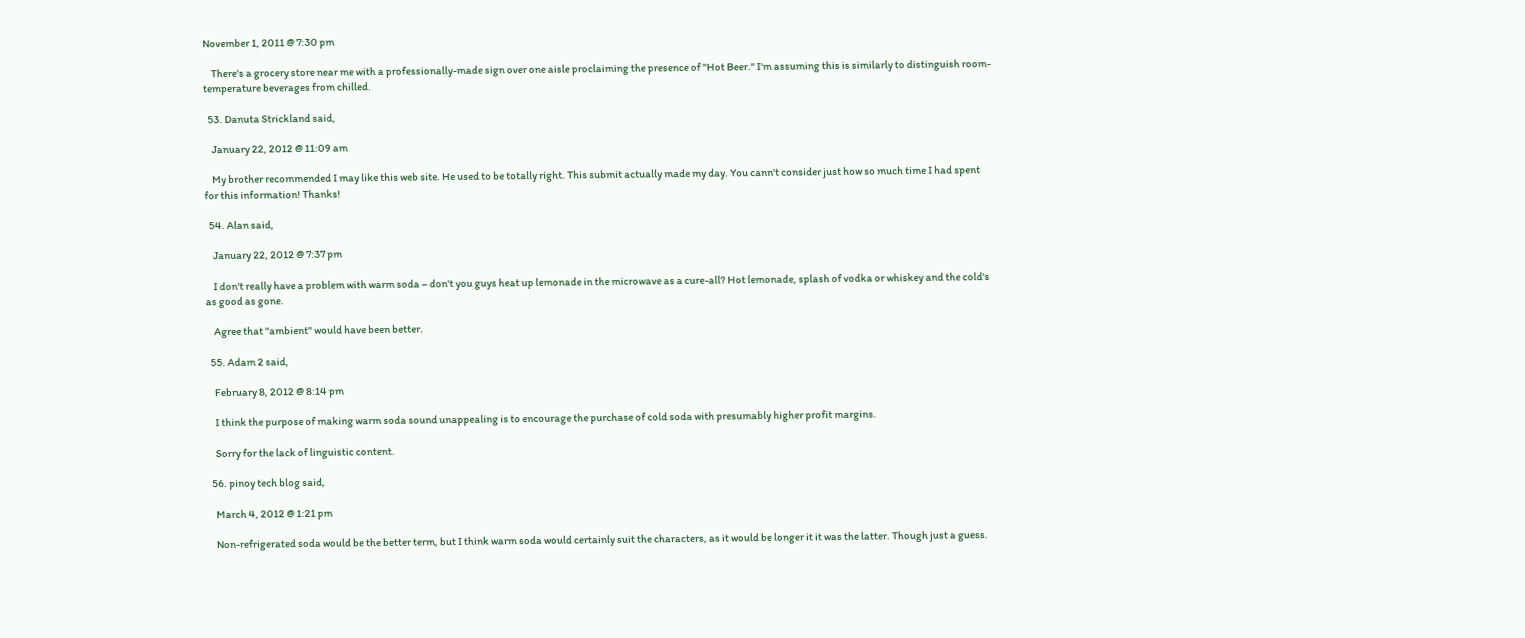November 1, 2011 @ 7:30 pm

    There's a grocery store near me with a professionally-made sign over one aisle proclaiming the presence of "Hot Beer." I'm assuming this is similarly to distinguish room-temperature beverages from chilled.

  53. Danuta Strickland said,

    January 22, 2012 @ 11:09 am

    My brother recommended I may like this web site. He used to be totally right. This submit actually made my day. You cann't consider just how so much time I had spent for this information! Thanks!

  54. Alan said,

    January 22, 2012 @ 7:37 pm

    I don't really have a problem with warm soda – don't you guys heat up lemonade in the microwave as a cure-all? Hot lemonade, splash of vodka or whiskey and the cold's as good as gone.

    Agree that "ambient" would have been better.

  55. Adam 2 said,

    February 8, 2012 @ 8:14 pm

    I think the purpose of making warm soda sound unappealing is to encourage the purchase of cold soda with presumably higher profit margins.

    Sorry for the lack of linguistic content.

  56. pinoy tech blog said,

    March 4, 2012 @ 1:21 pm

    Non-refrigerated soda would be the better term, but I think warm soda would certainly suit the characters, as it would be longer it it was the latter. Though just a guess.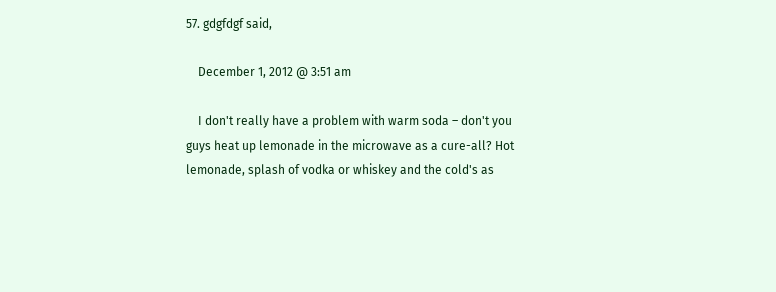57. gdgfdgf said,

    December 1, 2012 @ 3:51 am

    I don't really have a problem with warm soda – don't you guys heat up lemonade in the microwave as a cure-all? Hot lemonade, splash of vodka or whiskey and the cold's as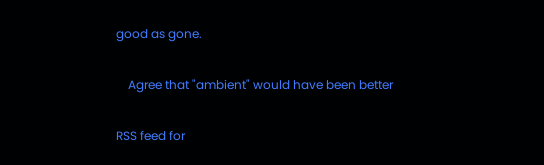good as gone.

    Agree that "ambient" would have been better

RSS feed for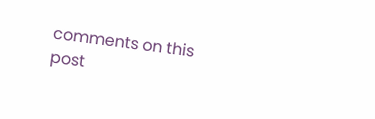comments on this post